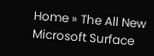Home » The All New Microsoft Surface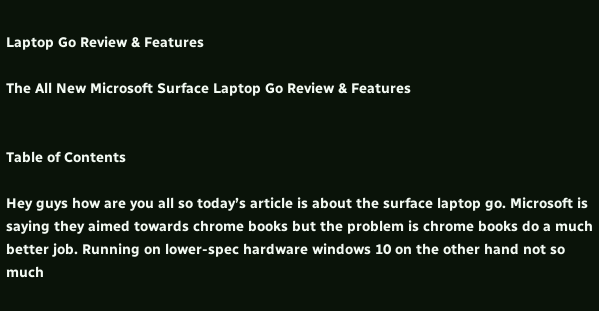Laptop Go Review & Features

The All New Microsoft Surface Laptop Go Review & Features


Table of Contents

Hey guys how are you all so today’s article is about the surface laptop go. Microsoft is saying they aimed towards chrome books but the problem is chrome books do a much better job. Running on lower-spec hardware windows 10 on the other hand not so much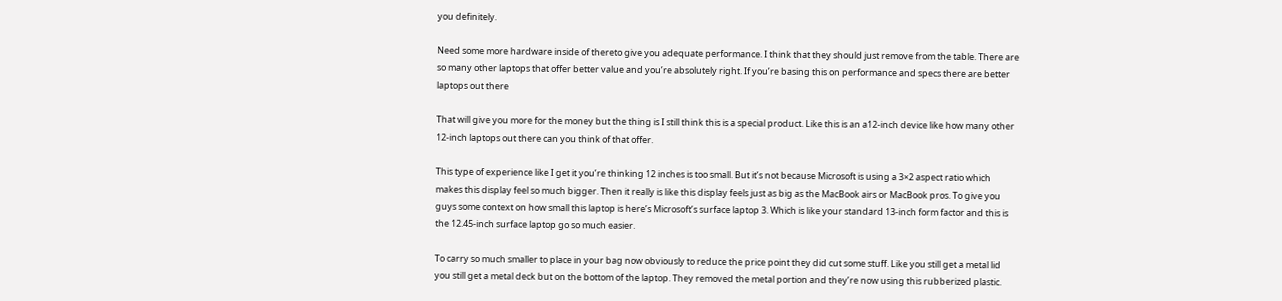you definitely.

Need some more hardware inside of thereto give you adequate performance. I think that they should just remove from the table. There are so many other laptops that offer better value and you’re absolutely right. If you’re basing this on performance and specs there are better laptops out there

That will give you more for the money but the thing is I still think this is a special product. Like this is an a12-inch device like how many other 12-inch laptops out there can you think of that offer.

This type of experience like I get it you’re thinking 12 inches is too small. But it’s not because Microsoft is using a 3×2 aspect ratio which makes this display feel so much bigger. Then it really is like this display feels just as big as the MacBook airs or MacBook pros. To give you guys some context on how small this laptop is here’s Microsoft’s surface laptop 3. Which is like your standard 13-inch form factor and this is the 12.45-inch surface laptop go so much easier.

To carry so much smaller to place in your bag now obviously to reduce the price point they did cut some stuff. Like you still get a metal lid you still get a metal deck but on the bottom of the laptop. They removed the metal portion and they’re now using this rubberized plastic.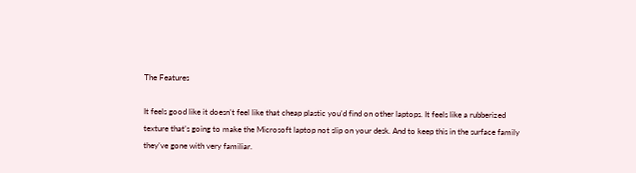The Features

It feels good like it doesn’t feel like that cheap plastic you’d find on other laptops. It feels like a rubberized texture that’s going to make the Microsoft laptop not slip on your desk. And to keep this in the surface family they’ve gone with very familiar.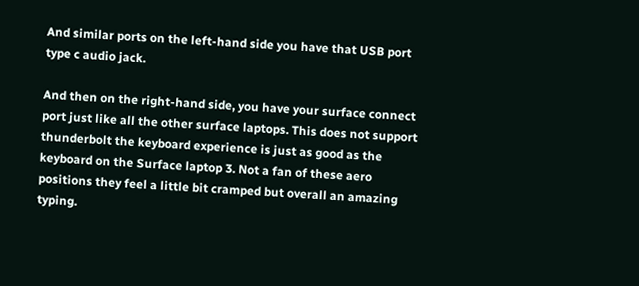And similar ports on the left-hand side you have that USB port type c audio jack.

And then on the right-hand side, you have your surface connect port just like all the other surface laptops. This does not support thunderbolt the keyboard experience is just as good as the keyboard on the Surface laptop 3. Not a fan of these aero positions they feel a little bit cramped but overall an amazing typing.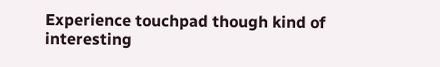Experience touchpad though kind of interesting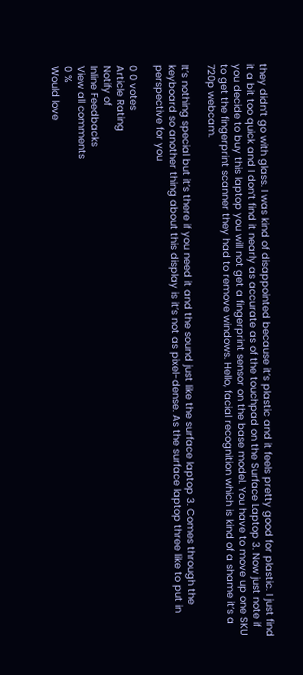they didn’t go with glass. I was kind of disappointed because it’s plastic and it feels pretty good for plastic. I just find it a bit too quick and I don’t find it nearly as accurate as of the touchpad on the Surface Laptop 3. Now just note if you decide to buy this laptop you will not get a fingerprint sensor on the base model. You have to move up one SKU to get the fingerprint scanner they had to remove windows. Hello, facial recognition which is kind of a shame it’s a 720p webcam.

It’s nothing special but it’s there if you need it and the sound just like the surface laptop 3. Comes through the keyboard so another thing about this display is it’s not as pixel-dense. As the surface laptop three like to put in perspective for you

0 0 votes
Article Rating
Notify of
Inline Feedbacks
View all comments
0 %
Would love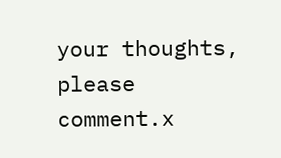your thoughts, please comment.x